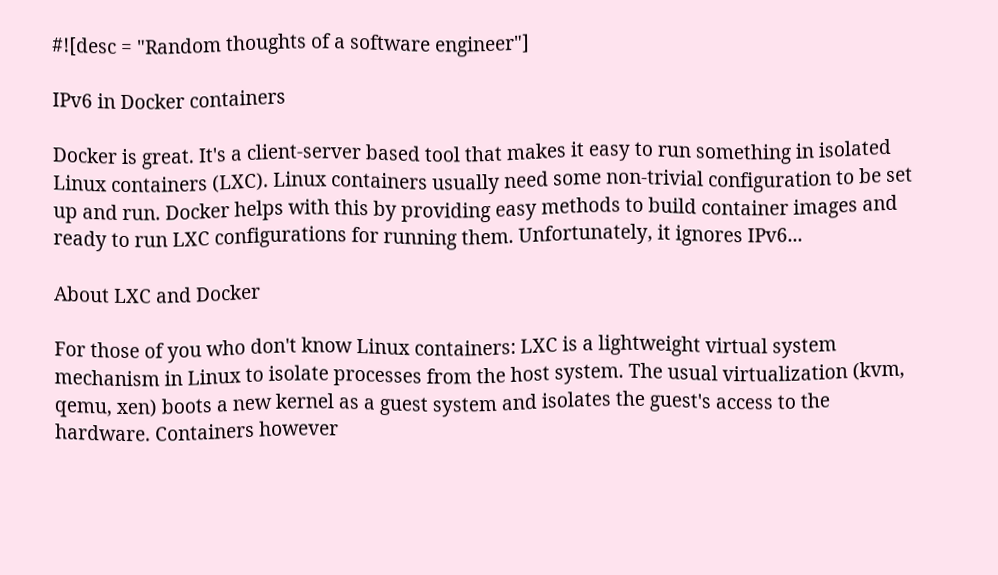#![desc = "Random thoughts of a software engineer"]

IPv6 in Docker containers

Docker is great. It's a client-server based tool that makes it easy to run something in isolated Linux containers (LXC). Linux containers usually need some non-trivial configuration to be set up and run. Docker helps with this by providing easy methods to build container images and ready to run LXC configurations for running them. Unfortunately, it ignores IPv6...

About LXC and Docker

For those of you who don't know Linux containers: LXC is a lightweight virtual system mechanism in Linux to isolate processes from the host system. The usual virtualization (kvm, qemu, xen) boots a new kernel as a guest system and isolates the guest's access to the hardware. Containers however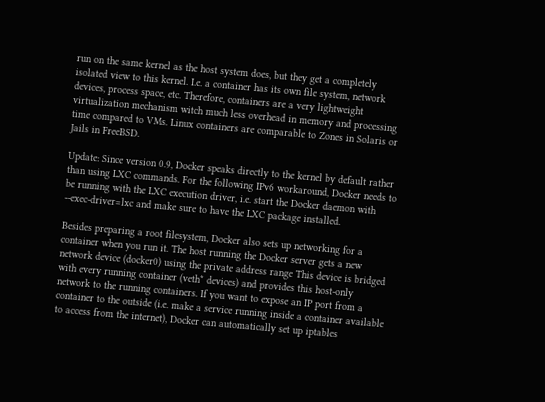run on the same kernel as the host system does, but they get a completely isolated view to this kernel. I.e. a container has its own file system, network devices, process space, etc. Therefore, containers are a very lightweight virtualization mechanism witch much less overhead in memory and processing time compared to VMs. Linux containers are comparable to Zones in Solaris or Jails in FreeBSD.

Update: Since version 0.9, Docker speaks directly to the kernel by default rather than using LXC commands. For the following IPv6 workaround, Docker needs to be running with the LXC execution driver, i.e. start the Docker daemon with --exec-driver=lxc and make sure to have the LXC package installed.

Besides preparing a root filesystem, Docker also sets up networking for a container when you run it. The host running the Docker server gets a new network device (docker0) using the private address range This device is bridged with every running container (veth* devices) and provides this host-only network to the running containers. If you want to expose an IP port from a container to the outside (i.e. make a service running inside a container available to access from the internet), Docker can automatically set up iptables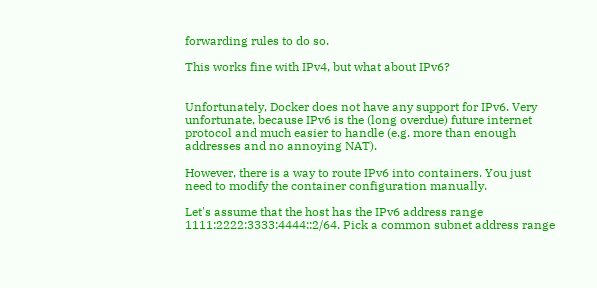forwarding rules to do so.

This works fine with IPv4, but what about IPv6?


Unfortunately, Docker does not have any support for IPv6. Very unfortunate, because IPv6 is the (long overdue) future internet protocol and much easier to handle (e.g. more than enough addresses and no annoying NAT).

However, there is a way to route IPv6 into containers. You just need to modify the container configuration manually.

Let's assume that the host has the IPv6 address range 1111:2222:3333:4444::2/64. Pick a common subnet address range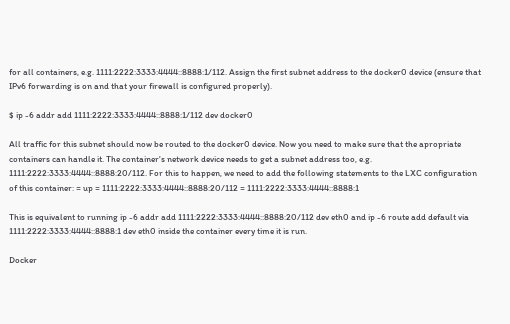for all containers, e.g. 1111:2222:3333:4444::8888:1/112. Assign the first subnet address to the docker0 device (ensure that IPv6 forwarding is on and that your firewall is configured properly).

$ ip -6 addr add 1111:2222:3333:4444::8888:1/112 dev docker0

All traffic for this subnet should now be routed to the docker0 device. Now you need to make sure that the apropriate containers can handle it. The container's network device needs to get a subnet address too, e.g. 1111:2222:3333:4444::8888:20/112. For this to happen, we need to add the following statements to the LXC configuration of this container: = up = 1111:2222:3333:4444::8888:20/112 = 1111:2222:3333:4444::8888:1

This is equivalent to running ip -6 addr add 1111:2222:3333:4444::8888:20/112 dev eth0 and ip -6 route add default via 1111:2222:3333:4444::8888:1 dev eth0 inside the container every time it is run.

Docker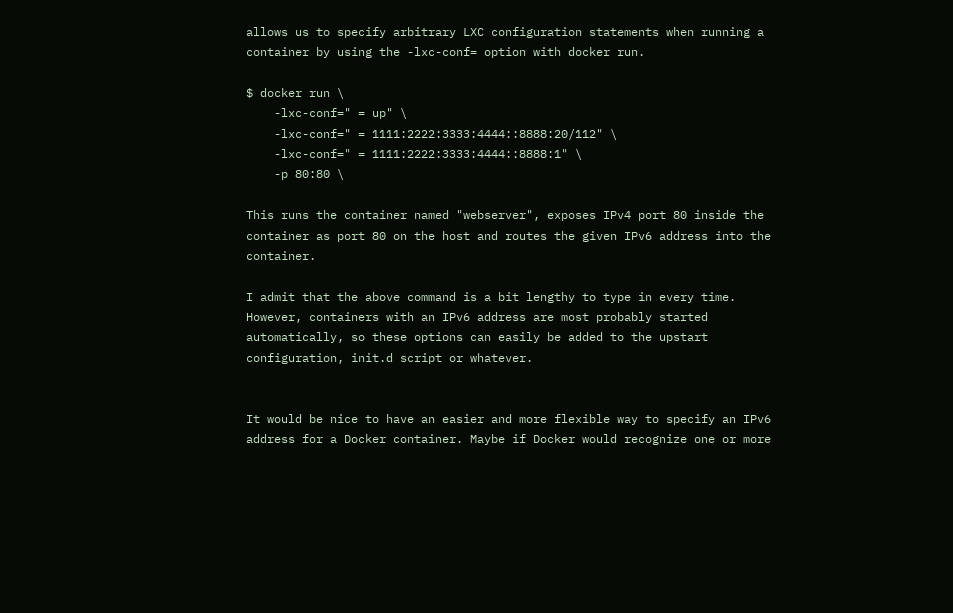allows us to specify arbitrary LXC configuration statements when running a container by using the -lxc-conf= option with docker run.

$ docker run \
    -lxc-conf=" = up" \
    -lxc-conf=" = 1111:2222:3333:4444::8888:20/112" \
    -lxc-conf=" = 1111:2222:3333:4444::8888:1" \
    -p 80:80 \

This runs the container named "webserver", exposes IPv4 port 80 inside the container as port 80 on the host and routes the given IPv6 address into the container.

I admit that the above command is a bit lengthy to type in every time. However, containers with an IPv6 address are most probably started automatically, so these options can easily be added to the upstart configuration, init.d script or whatever.


It would be nice to have an easier and more flexible way to specify an IPv6 address for a Docker container. Maybe if Docker would recognize one or more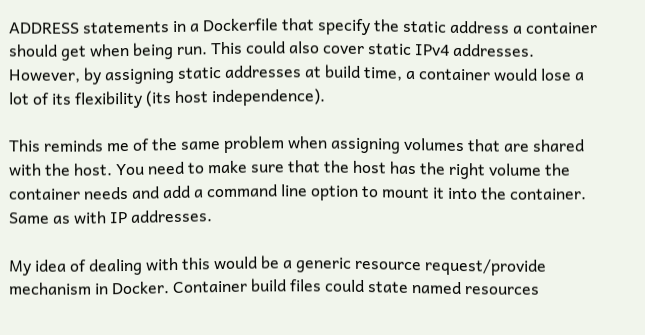ADDRESS statements in a Dockerfile that specify the static address a container should get when being run. This could also cover static IPv4 addresses. However, by assigning static addresses at build time, a container would lose a lot of its flexibility (its host independence).

This reminds me of the same problem when assigning volumes that are shared with the host. You need to make sure that the host has the right volume the container needs and add a command line option to mount it into the container. Same as with IP addresses.

My idea of dealing with this would be a generic resource request/provide mechanism in Docker. Container build files could state named resources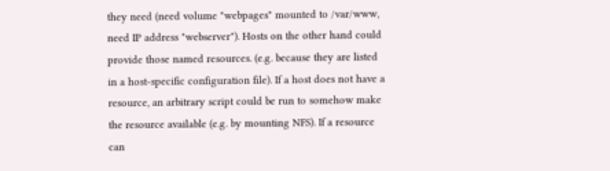they need (need volume "webpages" mounted to /var/www, need IP address "webserver"). Hosts on the other hand could provide those named resources. (e.g. because they are listed in a host-specific configuration file). If a host does not have a resource, an arbitrary script could be run to somehow make the resource available (e.g. by mounting NFS). If a resource can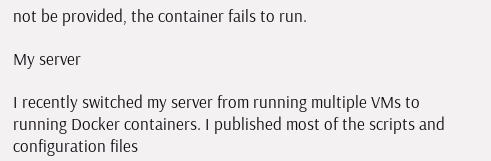not be provided, the container fails to run.

My server

I recently switched my server from running multiple VMs to running Docker containers. I published most of the scripts and configuration files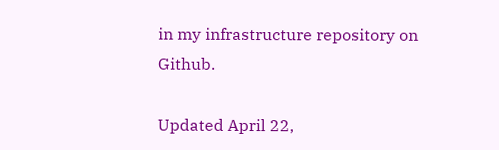in my infrastructure repository on Github.

Updated April 22,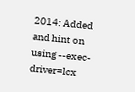2014: Added and hint on using --exec-driver=lcx